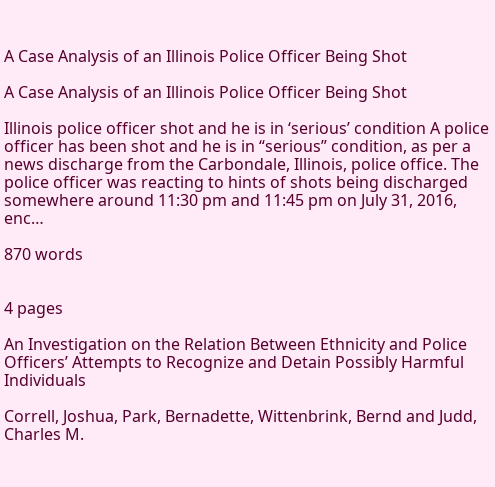A Case Analysis of an Illinois Police Officer Being Shot

A Case Analysis of an Illinois Police Officer Being Shot

Illinois police officer shot and he is in ‘serious’ condition A police officer has been shot and he is in “serious” condition, as per a news discharge from the Carbondale, Illinois, police office. The police officer was reacting to hints of shots being discharged somewhere around 11:30 pm and 11:45 pm on July 31, 2016, enc…

870 words


4 pages

An Investigation on the Relation Between Ethnicity and Police Officers’ Attempts to Recognize and Detain Possibly Harmful Individuals

Correll, Joshua, Park, Bernadette, Wittenbrink, Bernd and Judd, Charles M.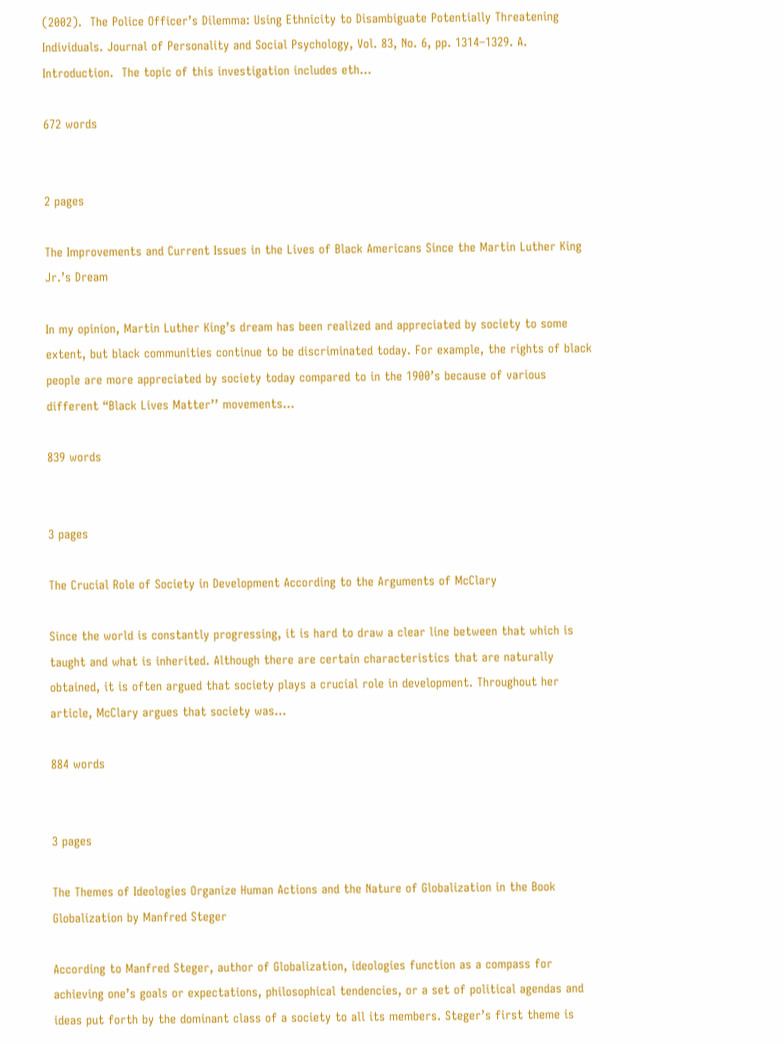(2002).  The Police Officer’s Dilemma: Using Ethnicity to Disambiguate Potentially Threatening Individuals. Journal of Personality and Social Psychology, Vol. 83, No. 6, pp. 1314–1329. A. Introduction.  The topic of this investigation includes eth…

672 words


2 pages

The Improvements and Current Issues in the Lives of Black Americans Since the Martin Luther King Jr.’s Dream

In my opinion, Martin Luther King’s dream has been realized and appreciated by society to some extent, but black communities continue to be discriminated today. For example, the rights of black people are more appreciated by society today compared to in the 1900’s because of various different “Black Lives Matter’’ movements…

839 words


3 pages

The Crucial Role of Society in Development According to the Arguments of McClary

Since the world is constantly progressing, it is hard to draw a clear line between that which is taught and what is inherited. Although there are certain characteristics that are naturally obtained, it is often argued that society plays a crucial role in development. Throughout her article, McClary argues that society was…

884 words


3 pages

The Themes of Ideologies Organize Human Actions and the Nature of Globalization in the Book Globalization by Manfred Steger

According to Manfred Steger, author of Globalization, ideologies function as a compass for achieving one’s goals or expectations, philosophical tendencies, or a set of political agendas and ideas put forth by the dominant class of a society to all its members. Steger’s first theme is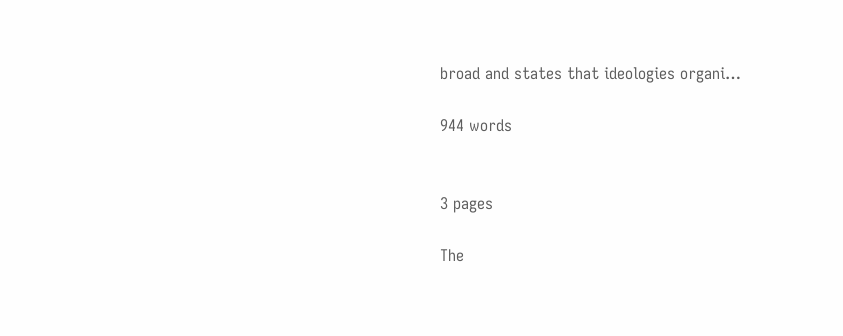broad and states that ideologies organi…

944 words


3 pages

The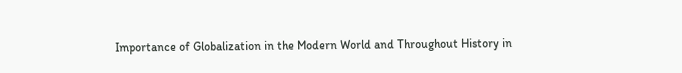Importance of Globalization in the Modern World and Throughout History in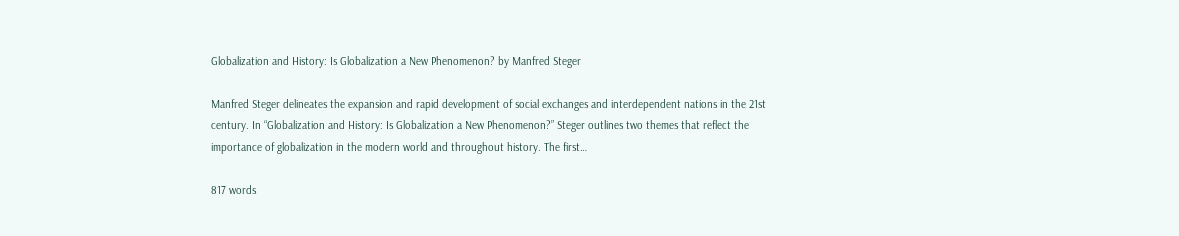Globalization and History: Is Globalization a New Phenomenon? by Manfred Steger

Manfred Steger delineates the expansion and rapid development of social exchanges and interdependent nations in the 21st century. In “Globalization and History: Is Globalization a New Phenomenon?” Steger outlines two themes that reflect the importance of globalization in the modern world and throughout history. The first…

817 words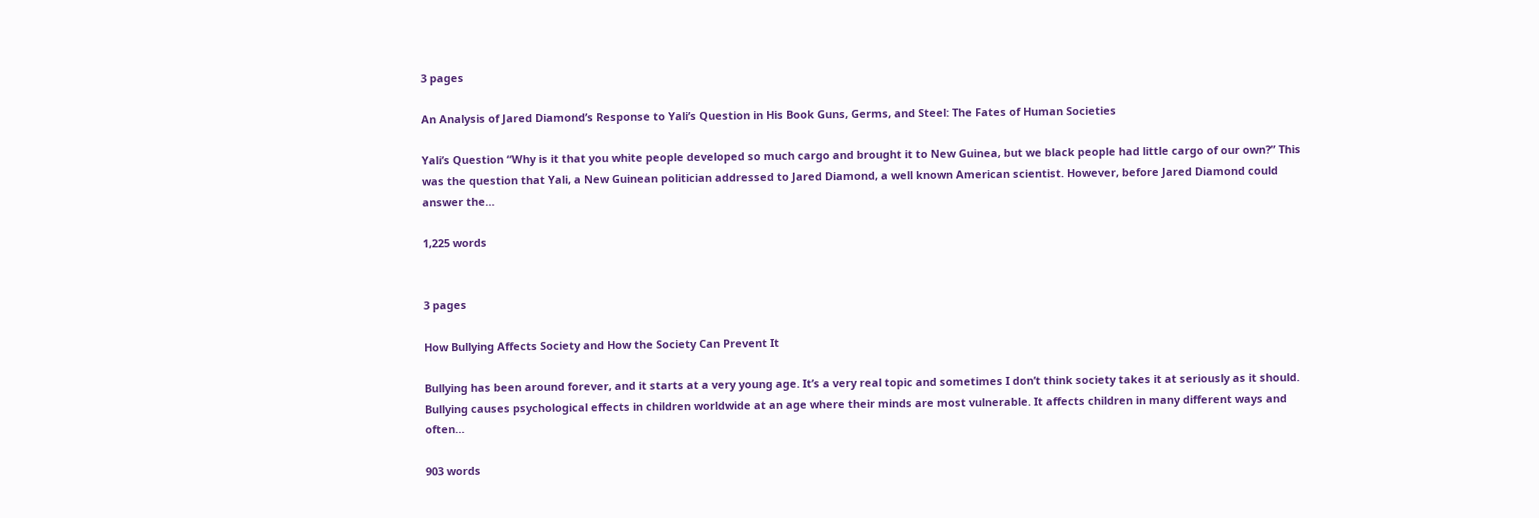3 pages

An Analysis of Jared Diamond’s Response to Yali’s Question in His Book Guns, Germs, and Steel: The Fates of Human Societies

Yali’s Question “Why is it that you white people developed so much cargo and brought it to New Guinea, but we black people had little cargo of our own?” This was the question that Yali, a New Guinean politician addressed to Jared Diamond, a well known American scientist. However, before Jared Diamond could answer the…

1,225 words


3 pages

How Bullying Affects Society and How the Society Can Prevent It

Bullying has been around forever, and it starts at a very young age. It’s a very real topic and sometimes I don’t think society takes it at seriously as it should. Bullying causes psychological effects in children worldwide at an age where their minds are most vulnerable. It affects children in many different ways and often…

903 words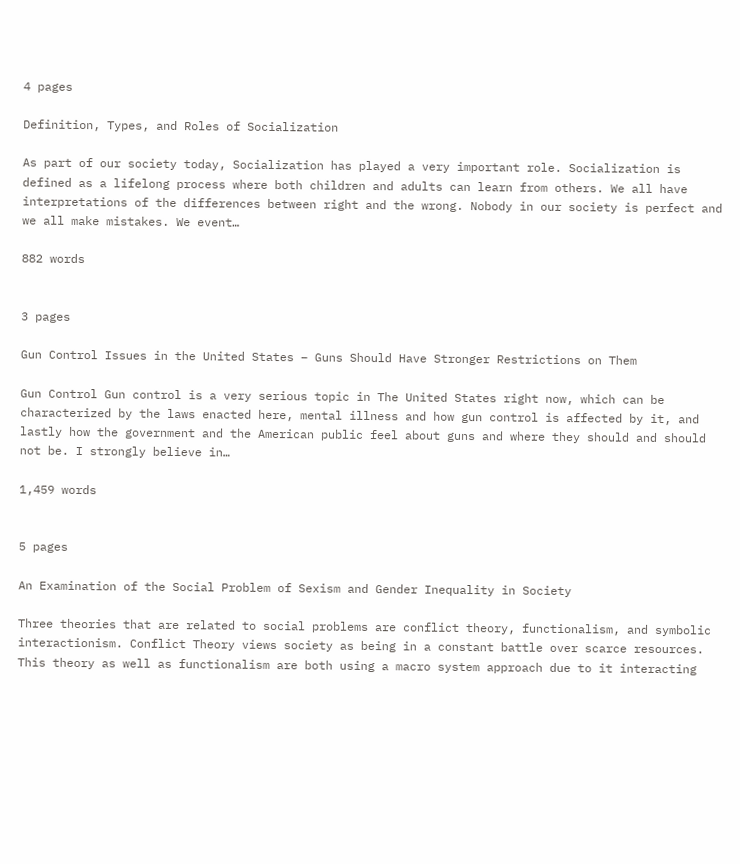4 pages

Definition, Types, and Roles of Socialization

As part of our society today, Socialization has played a very important role. Socialization is defined as a lifelong process where both children and adults can learn from others. We all have interpretations of the differences between right and the wrong. Nobody in our society is perfect and we all make mistakes. We event…

882 words


3 pages

Gun Control Issues in the United States – Guns Should Have Stronger Restrictions on Them

Gun Control Gun control is a very serious topic in The United States right now, which can be characterized by the laws enacted here, mental illness and how gun control is affected by it, and lastly how the government and the American public feel about guns and where they should and should not be. I strongly believe in…

1,459 words


5 pages

An Examination of the Social Problem of Sexism and Gender Inequality in Society

Three theories that are related to social problems are conflict theory, functionalism, and symbolic interactionism. Conflict Theory views society as being in a constant battle over scarce resources. This theory as well as functionalism are both using a macro system approach due to it interacting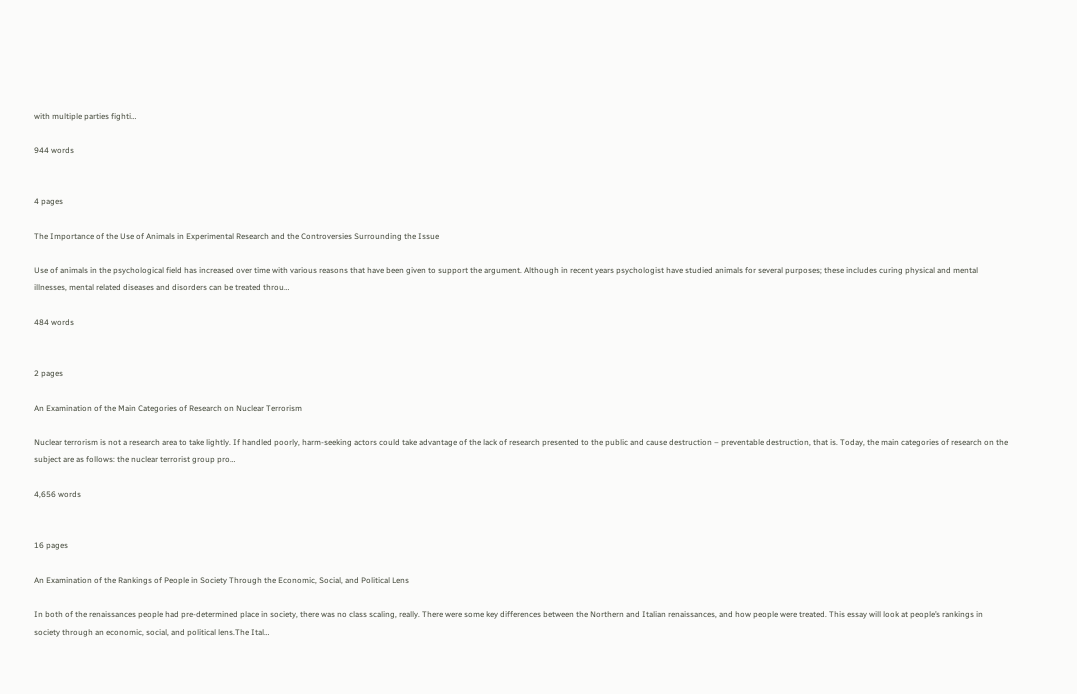with multiple parties fighti…

944 words


4 pages

The Importance of the Use of Animals in Experimental Research and the Controversies Surrounding the Issue

Use of animals in the psychological field has increased over time with various reasons that have been given to support the argument. Although in recent years psychologist have studied animals for several purposes; these includes curing physical and mental illnesses, mental related diseases and disorders can be treated throu…

484 words


2 pages

An Examination of the Main Categories of Research on Nuclear Terrorism

Nuclear terrorism is not a research area to take lightly. If handled poorly, harm-seeking actors could take advantage of the lack of research presented to the public and cause destruction – preventable destruction, that is. Today, the main categories of research on the subject are as follows: the nuclear terrorist group pro…

4,656 words


16 pages

An Examination of the Rankings of People in Society Through the Economic, Social, and Political Lens

In both of the renaissances people had pre-determined place in society, there was no class scaling, really. There were some key differences between the Northern and Italian renaissances, and how people were treated. This essay will look at people’s rankings in society through an economic, social, and political lens.The Ital…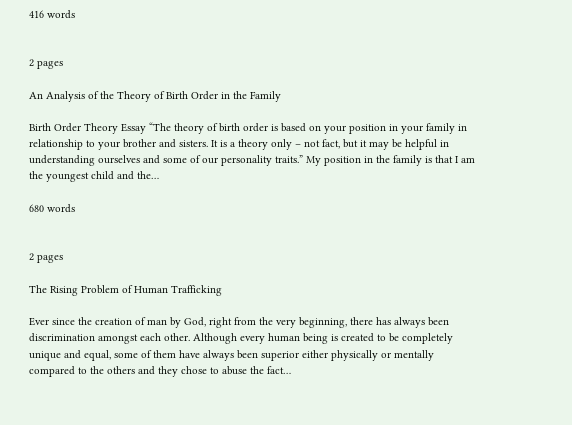416 words


2 pages

An Analysis of the Theory of Birth Order in the Family

Birth Order Theory Essay “The theory of birth order is based on your position in your family in relationship to your brother and sisters. It is a theory only – not fact, but it may be helpful in understanding ourselves and some of our personality traits.” My position in the family is that I am the youngest child and the…

680 words


2 pages

The Rising Problem of Human Trafficking

Ever since the creation of man by God, right from the very beginning, there has always been discrimination amongst each other. Although every human being is created to be completely unique and equal, some of them have always been superior either physically or mentally compared to the others and they chose to abuse the fact…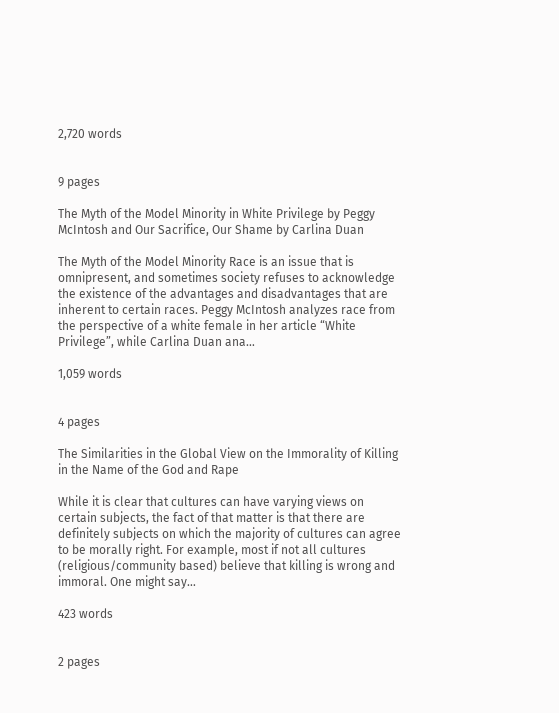2,720 words


9 pages

The Myth of the Model Minority in White Privilege by Peggy McIntosh and Our Sacrifice, Our Shame by Carlina Duan

The Myth of the Model Minority Race is an issue that is omnipresent, and sometimes society refuses to acknowledge the existence of the advantages and disadvantages that are inherent to certain races. Peggy McIntosh analyzes race from the perspective of a white female in her article “White Privilege”, while Carlina Duan ana…

1,059 words


4 pages

The Similarities in the Global View on the Immorality of Killing in the Name of the God and Rape

While it is clear that cultures can have varying views on certain subjects, the fact of that matter is that there are definitely subjects on which the majority of cultures can agree to be morally right. For example, most if not all cultures (religious/community based) believe that killing is wrong and immoral. One might say…

423 words


2 pages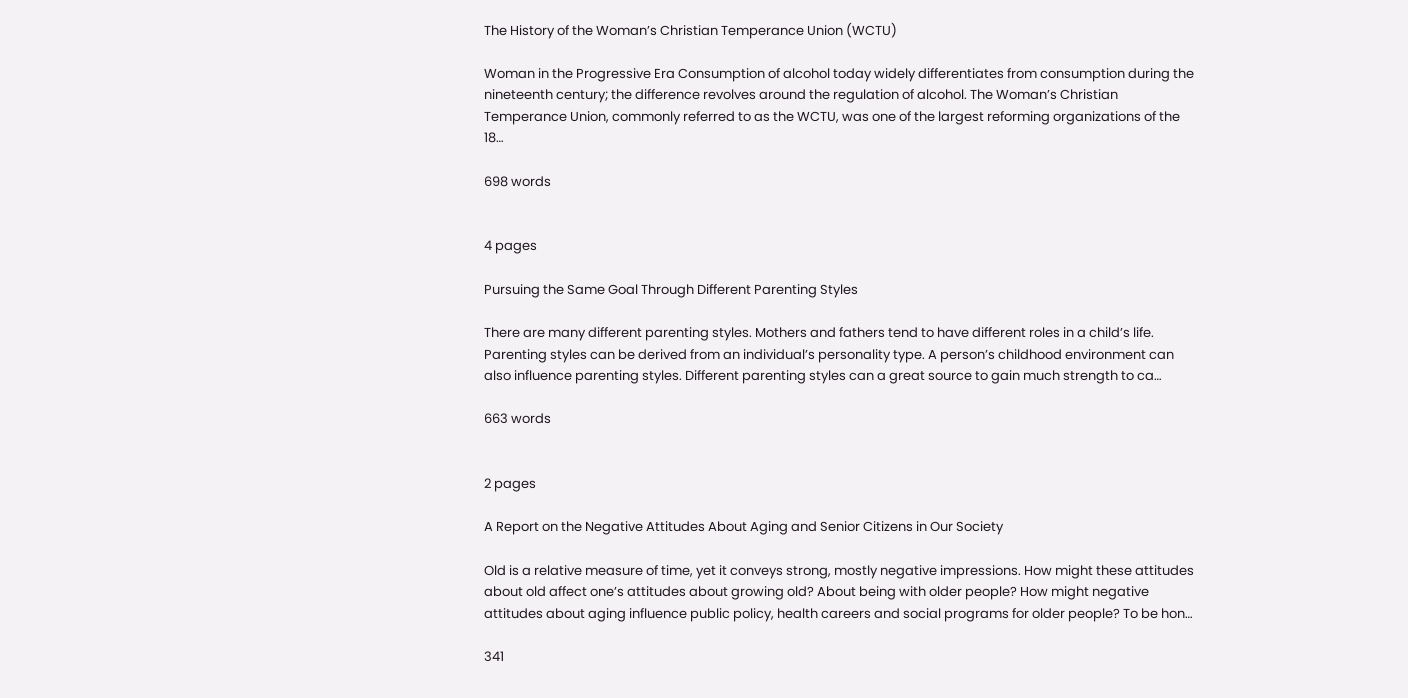The History of the Woman’s Christian Temperance Union (WCTU)

Woman in the Progressive Era Consumption of alcohol today widely differentiates from consumption during the nineteenth century; the difference revolves around the regulation of alcohol. The Woman’s Christian Temperance Union, commonly referred to as the WCTU, was one of the largest reforming organizations of the 18…

698 words


4 pages

Pursuing the Same Goal Through Different Parenting Styles

There are many different parenting styles. Mothers and fathers tend to have different roles in a child’s life. Parenting styles can be derived from an individual’s personality type. A person’s childhood environment can also influence parenting styles. Different parenting styles can a great source to gain much strength to ca…

663 words


2 pages

A Report on the Negative Attitudes About Aging and Senior Citizens in Our Society

Old is a relative measure of time, yet it conveys strong, mostly negative impressions. How might these attitudes about old affect one’s attitudes about growing old? About being with older people? How might negative attitudes about aging influence public policy, health careers and social programs for older people? To be hon…

341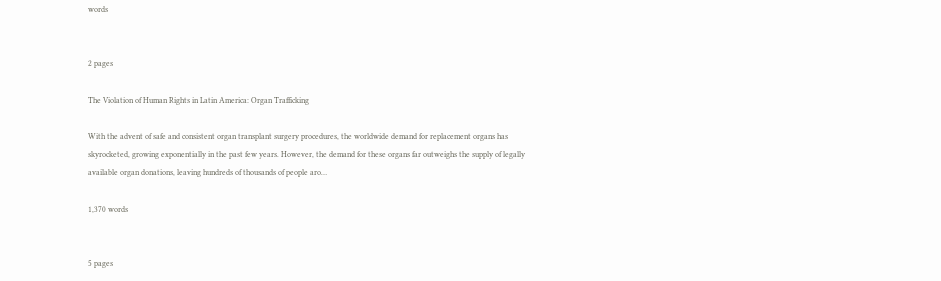words


2 pages

The Violation of Human Rights in Latin America: Organ Trafficking

With the advent of safe and consistent organ transplant surgery procedures, the worldwide demand for replacement organs has skyrocketed, growing exponentially in the past few years. However, the demand for these organs far outweighs the supply of legally available organ donations, leaving hundreds of thousands of people aro…

1,370 words


5 pages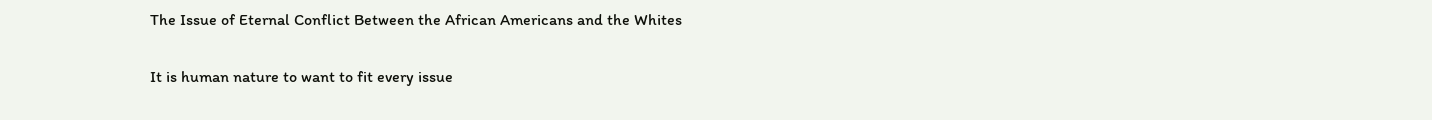The Issue of Eternal Conflict Between the African Americans and the Whites

It is human nature to want to fit every issue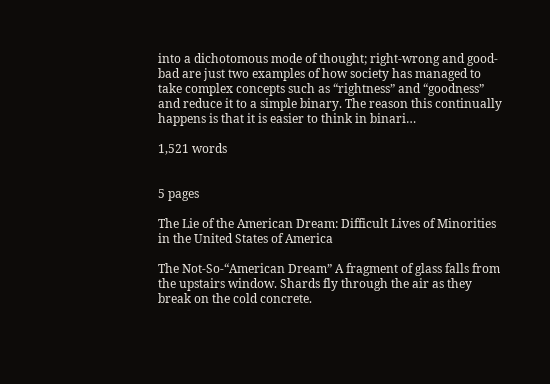into a dichotomous mode of thought; right-wrong and good-bad are just two examples of how society has managed to take complex concepts such as “rightness” and “goodness” and reduce it to a simple binary. The reason this continually happens is that it is easier to think in binari…

1,521 words


5 pages

The Lie of the American Dream: Difficult Lives of Minorities in the United States of America

The Not-So-“American Dream” A fragment of glass falls from the upstairs window. Shards fly through the air as they break on the cold concrete.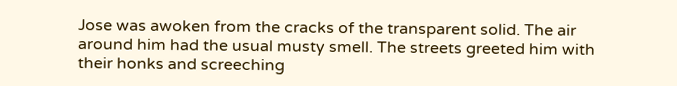Jose was awoken from the cracks of the transparent solid. The air around him had the usual musty smell. The streets greeted him with their honks and screeching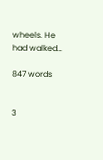wheels. He had walked…

847 words


3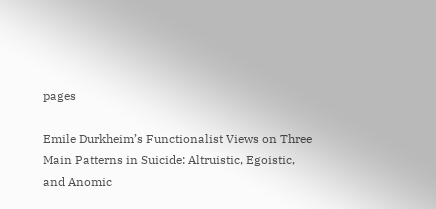pages

Emile Durkheim’s Functionalist Views on Three Main Patterns in Suicide: Altruistic, Egoistic, and Anomic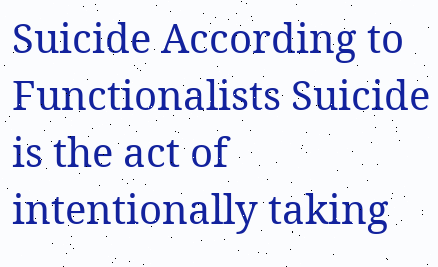Suicide According to Functionalists Suicide is the act of intentionally taking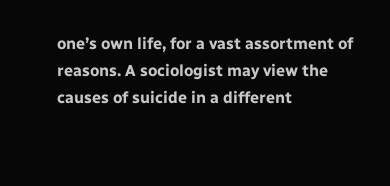one’s own life, for a vast assortment of reasons. A sociologist may view the causes of suicide in a different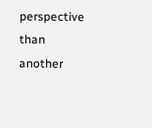perspective than another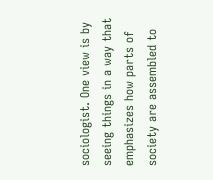sociologist. One view is by seeing things in a way that emphasizes how parts of society are assembled to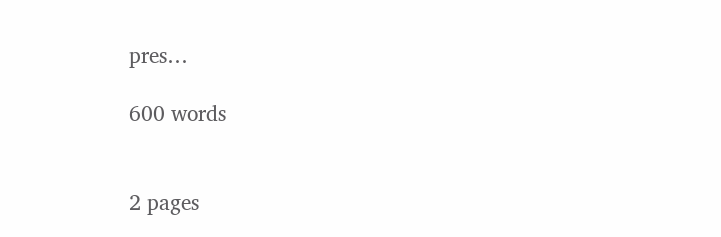pres…

600 words


2 pages